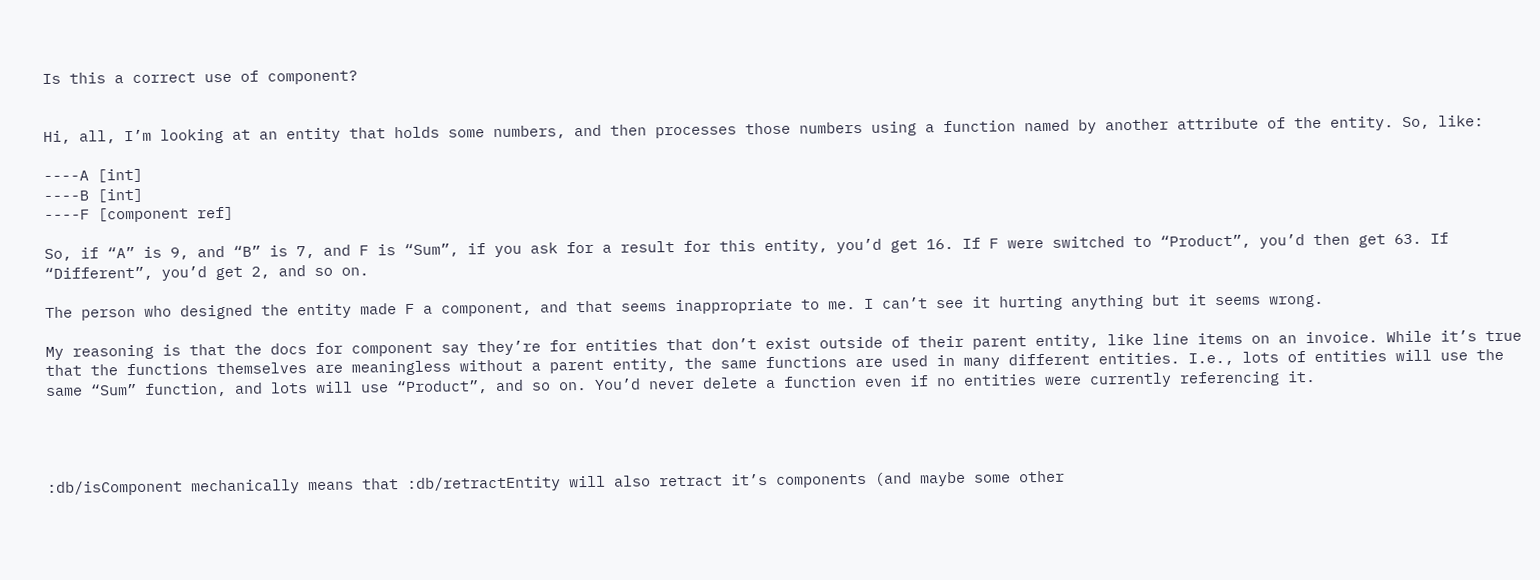Is this a correct use of component?


Hi, all, I’m looking at an entity that holds some numbers, and then processes those numbers using a function named by another attribute of the entity. So, like:

----A [int]
----B [int]
----F [component ref]

So, if “A” is 9, and “B” is 7, and F is “Sum”, if you ask for a result for this entity, you’d get 16. If F were switched to “Product”, you’d then get 63. If “Different”, you’d get 2, and so on.

The person who designed the entity made F a component, and that seems inappropriate to me. I can’t see it hurting anything but it seems wrong.

My reasoning is that the docs for component say they’re for entities that don’t exist outside of their parent entity, like line items on an invoice. While it’s true that the functions themselves are meaningless without a parent entity, the same functions are used in many different entities. I.e., lots of entities will use the same “Sum” function, and lots will use “Product”, and so on. You’d never delete a function even if no entities were currently referencing it.




:db/isComponent mechanically means that :db/retractEntity will also retract it’s components (and maybe some other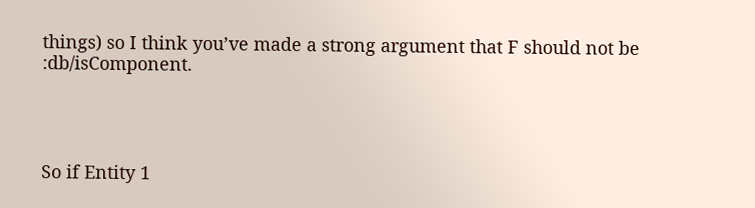things) so I think you’ve made a strong argument that F should not be :db/isComponent.




So if Entity 1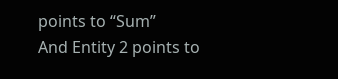points to “Sum”
And Entity 2 points to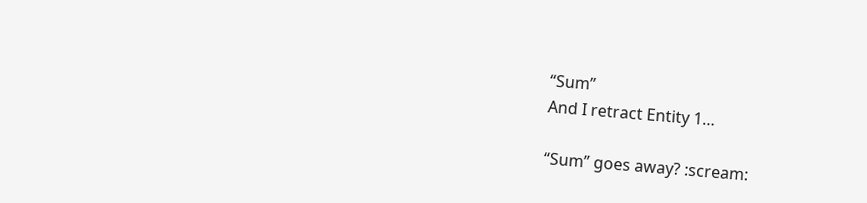“Sum”
And I retract Entity 1…

“Sum” goes away? :scream: